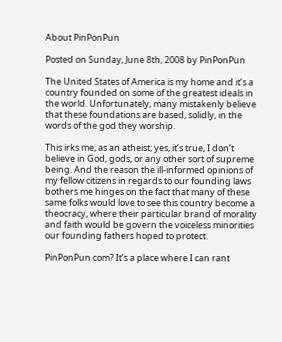About PinPonPun

Posted on Sunday, June 8th, 2008 by PinPonPun

The United States of America is my home and it’s a country founded on some of the greatest ideals in the world. Unfortunately, many mistakenly believe that these foundations are based, solidly, in the words of the god they worship.

This irks me, as an atheist; yes, it’s true, I don’t believe in God, gods, or any other sort of supreme being. And the reason the ill-informed opinions of my fellow citizens in regards to our founding laws bothers me hinges on the fact that many of these same folks would love to see this country become a theocracy, where their particular brand of morality and faith would be govern the voiceless minorities our founding fathers hoped to protect.

PinPonPun.com? It’s a place where I can rant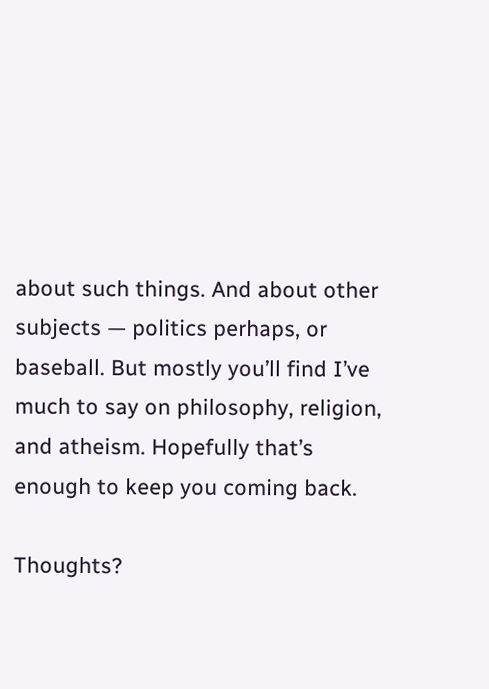about such things. And about other subjects — politics perhaps, or baseball. But mostly you’ll find I’ve much to say on philosophy, religion, and atheism. Hopefully that’s enough to keep you coming back.

Thoughts?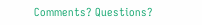Comments? Questions?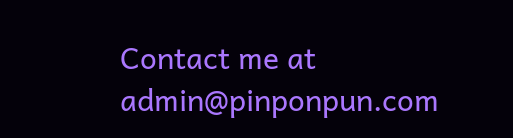Contact me at admin@pinponpun.com